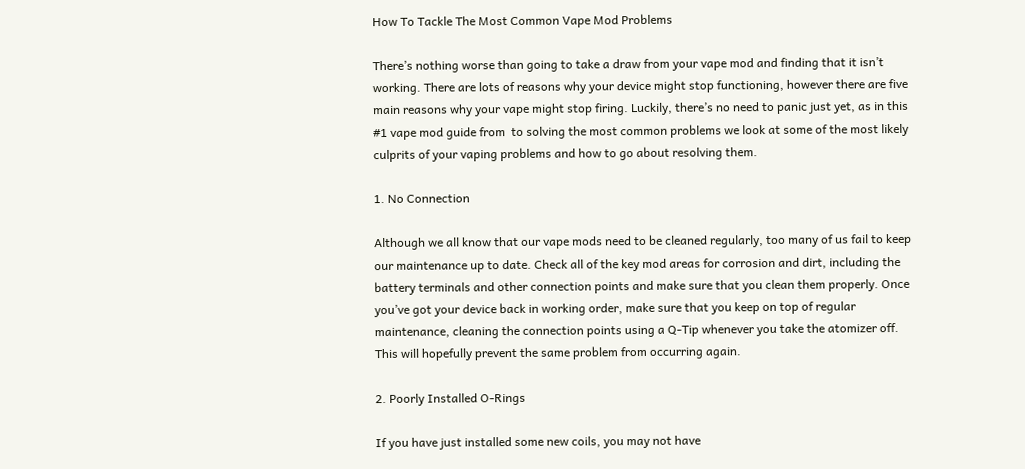How To Tackle The Most Common Vape Mod Problems

There’s nothing worse than going to take a draw from your vape mod and finding that it isn’t working. There are lots of reasons why your device might stop functioning, however there are five main reasons why your vape might stop firing. Luckily, there’s no need to panic just yet, as in this #1 vape mod guide from  to solving the most common problems we look at some of the most likely culprits of your vaping problems and how to go about resolving them.

1. No Connection

Although we all know that our vape mods need to be cleaned regularly, too many of us fail to keep our maintenance up to date. Check all of the key mod areas for corrosion and dirt, including the battery terminals and other connection points and make sure that you clean them properly. Once you’ve got your device back in working order, make sure that you keep on top of regular maintenance, cleaning the connection points using a Q-Tip whenever you take the atomizer off. This will hopefully prevent the same problem from occurring again.

2. Poorly Installed O-Rings

If you have just installed some new coils, you may not have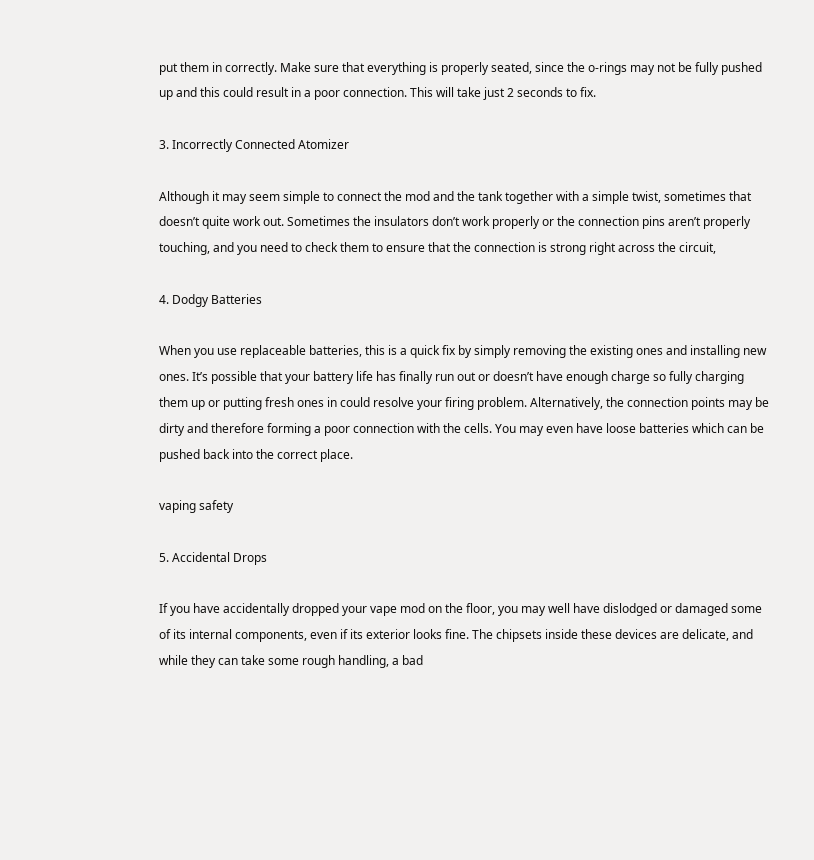put them in correctly. Make sure that everything is properly seated, since the o-rings may not be fully pushed up and this could result in a poor connection. This will take just 2 seconds to fix.

3. Incorrectly Connected Atomizer

Although it may seem simple to connect the mod and the tank together with a simple twist, sometimes that doesn’t quite work out. Sometimes the insulators don’t work properly or the connection pins aren’t properly touching, and you need to check them to ensure that the connection is strong right across the circuit,

4. Dodgy Batteries

When you use replaceable batteries, this is a quick fix by simply removing the existing ones and installing new ones. It’s possible that your battery life has finally run out or doesn’t have enough charge so fully charging them up or putting fresh ones in could resolve your firing problem. Alternatively, the connection points may be dirty and therefore forming a poor connection with the cells. You may even have loose batteries which can be pushed back into the correct place.

vaping safety

5. Accidental Drops

If you have accidentally dropped your vape mod on the floor, you may well have dislodged or damaged some of its internal components, even if its exterior looks fine. The chipsets inside these devices are delicate, and while they can take some rough handling, a bad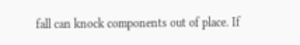fall can knock components out of place. If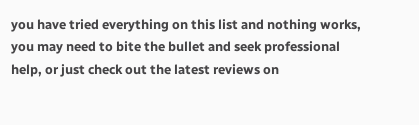you have tried everything on this list and nothing works, you may need to bite the bullet and seek professional help, or just check out the latest reviews on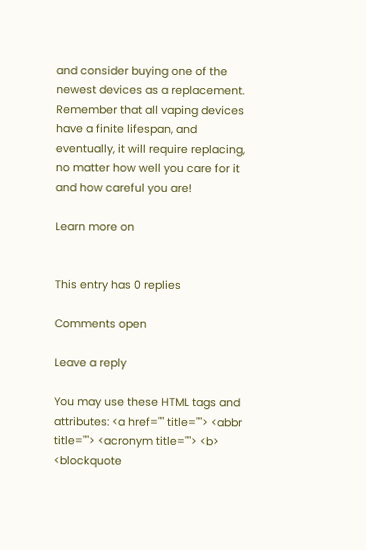and consider buying one of the newest devices as a replacement. Remember that all vaping devices have a finite lifespan, and eventually, it will require replacing, no matter how well you care for it and how careful you are!

Learn more on


This entry has 0 replies

Comments open

Leave a reply

You may use these HTML tags and attributes: <a href="" title=""> <abbr title=""> <acronym title=""> <b> <blockquote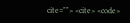cite=""> <cite> <code>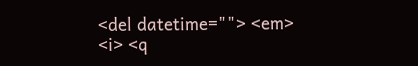<del datetime=""> <em> <i> <q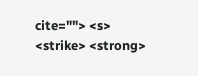cite=""> <s> <strike> <strong>